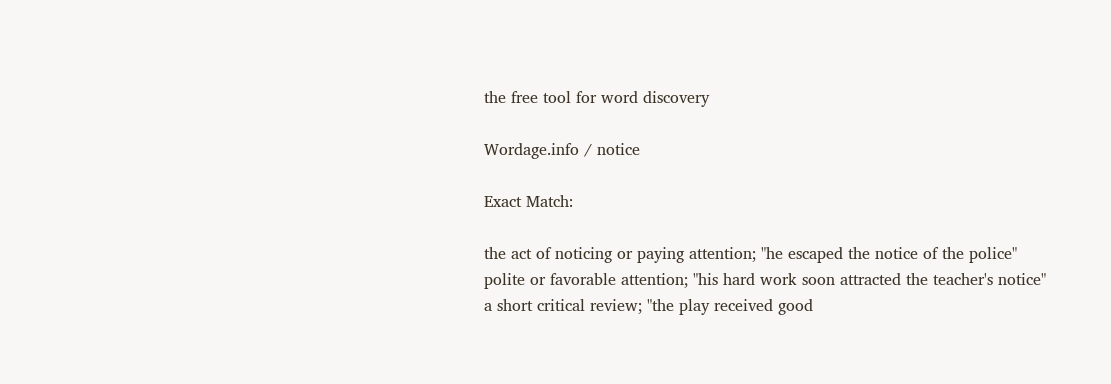the free tool for word discovery

Wordage.info / notice

Exact Match:

the act of noticing or paying attention; "he escaped the notice of the police"
polite or favorable attention; "his hard work soon attracted the teacher's notice"
a short critical review; "the play received good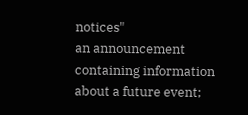notices"
an announcement containing information about a future event;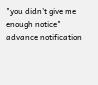"you didn't give me enough notice"
advance notification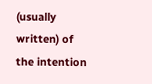(usually written) of the intention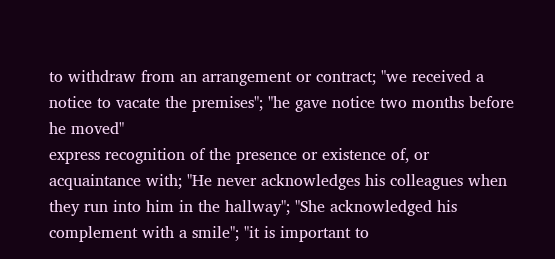to withdraw from an arrangement or contract; "we received a notice to vacate the premises"; "he gave notice two months before he moved"
express recognition of the presence or existence of, or acquaintance with; "He never acknowledges his colleagues when they run into him in the hallway"; "She acknowledged his complement with a smile"; "it is important to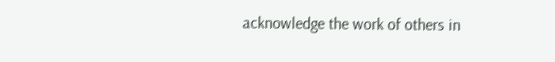acknowledge the work of others in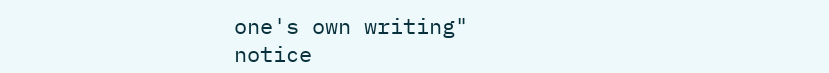one's own writing"
notice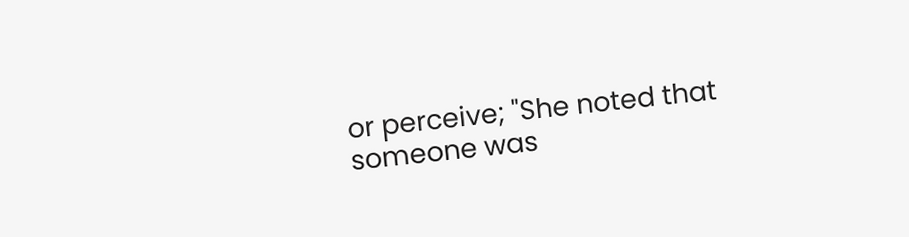or perceive; "She noted that someone was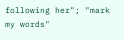following her"; "mark my words"